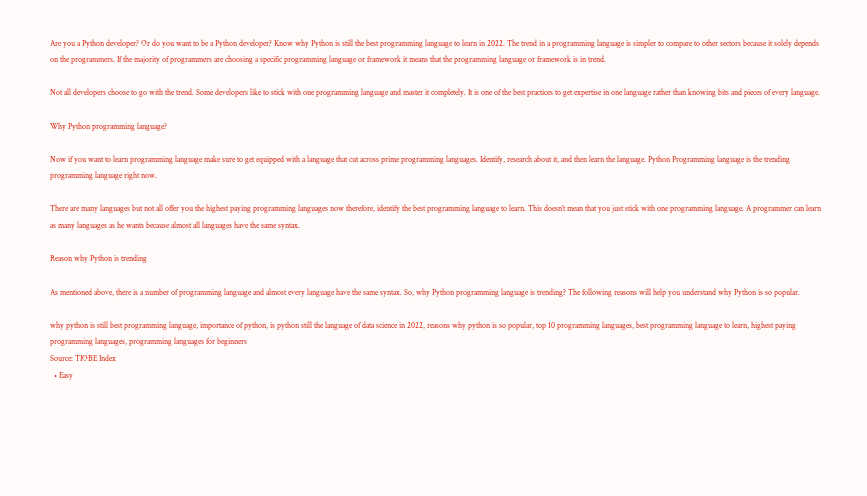Are you a Python developer? Or do you want to be a Python developer? Know why Python is still the best programming language to learn in 2022. The trend in a programming language is simpler to compare to other sectors because it solely depends on the programmers. If the majority of programmers are choosing a specific programming language or framework it means that the programming language or framework is in trend.

Not all developers choose to go with the trend. Some developers like to stick with one programming language and master it completely. It is one of the best practices to get expertise in one language rather than knowing bits and pieces of every language.

Why Python programming language?

Now if you want to learn programming language make sure to get equipped with a language that cut across prime programming languages. Identify, research about it, and then learn the language. Python Programming language is the trending programming language right now.

There are many languages but not all offer you the highest paying programming languages now therefore, identify the best programming language to learn. This doesn’t mean that you just stick with one programming language. A programmer can learn as many languages as he wants because almost all languages have the same syntax.

Reason why Python is trending

As mentioned above, there is a number of programming language and almost every language have the same syntax. So, why Python programming language is trending? The following reasons will help you understand why Python is so popular.

why python is still best programming language, importance of python, is python still the language of data science in 2022, reasons why python is so popular, top 10 programming languages, best programming language to learn, highest paying programming languages, programming languages for beginners
Source: TIOBE Index
  • Easy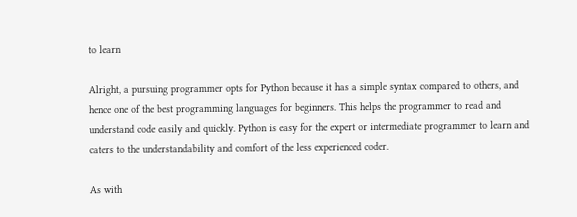to learn

Alright, a pursuing programmer opts for Python because it has a simple syntax compared to others, and hence one of the best programming languages for beginners. This helps the programmer to read and understand code easily and quickly. Python is easy for the expert or intermediate programmer to learn and caters to the understandability and comfort of the less experienced coder.

As with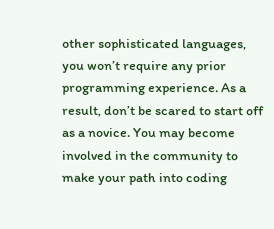other sophisticated languages, you won’t require any prior programming experience. As a result, don’t be scared to start off as a novice. You may become involved in the community to make your path into coding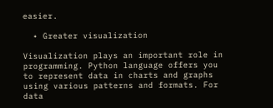easier.

  • Greater visualization

Visualization plays an important role in programming. Python language offers you to represent data in charts and graphs using various patterns and formats. For data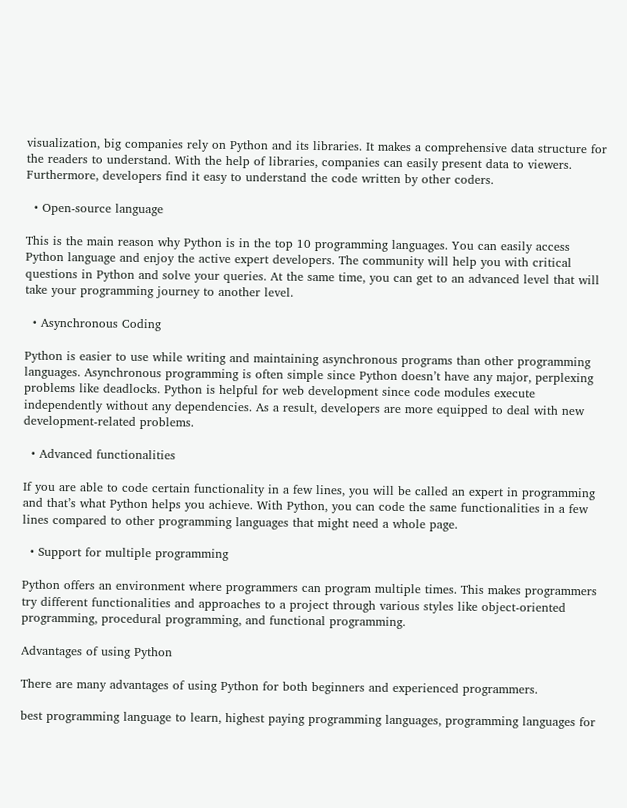visualization, big companies rely on Python and its libraries. It makes a comprehensive data structure for the readers to understand. With the help of libraries, companies can easily present data to viewers. Furthermore, developers find it easy to understand the code written by other coders.

  • Open-source language

This is the main reason why Python is in the top 10 programming languages. You can easily access Python language and enjoy the active expert developers. The community will help you with critical questions in Python and solve your queries. At the same time, you can get to an advanced level that will take your programming journey to another level.

  • Asynchronous Coding

Python is easier to use while writing and maintaining asynchronous programs than other programming languages. Asynchronous programming is often simple since Python doesn’t have any major, perplexing problems like deadlocks. Python is helpful for web development since code modules execute independently without any dependencies. As a result, developers are more equipped to deal with new development-related problems.

  • Advanced functionalities

If you are able to code certain functionality in a few lines, you will be called an expert in programming and that’s what Python helps you achieve. With Python, you can code the same functionalities in a few lines compared to other programming languages that might need a whole page.

  • Support for multiple programming

Python offers an environment where programmers can program multiple times. This makes programmers try different functionalities and approaches to a project through various styles like object-oriented programming, procedural programming, and functional programming.

Advantages of using Python

There are many advantages of using Python for both beginners and experienced programmers.

best programming language to learn, highest paying programming languages, programming languages for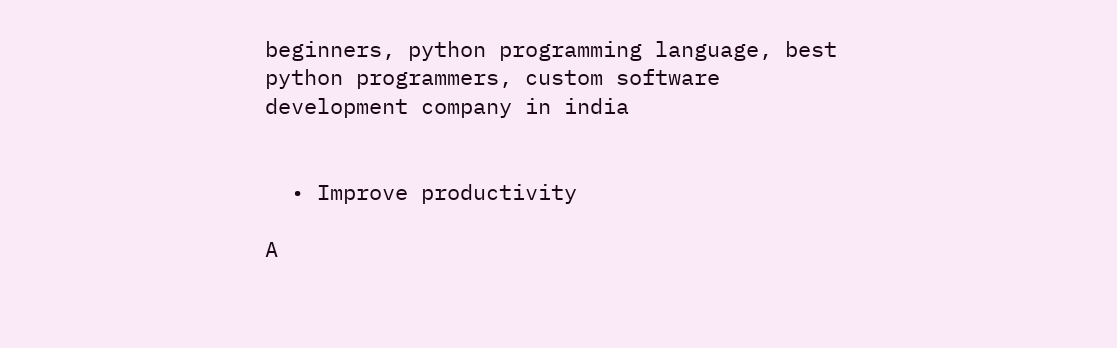beginners, python programming language, best python programmers, custom software development company in india


  • Improve productivity

A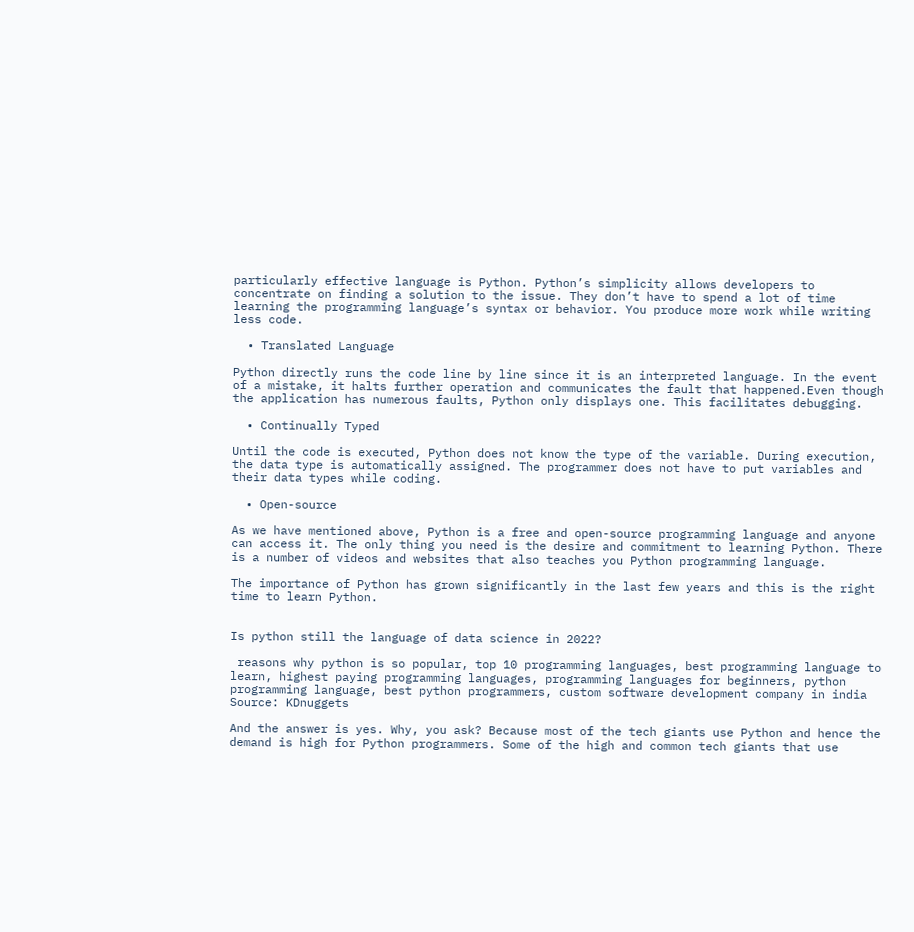particularly effective language is Python. Python’s simplicity allows developers to concentrate on finding a solution to the issue. They don’t have to spend a lot of time learning the programming language’s syntax or behavior. You produce more work while writing less code.

  • Translated Language

Python directly runs the code line by line since it is an interpreted language. In the event of a mistake, it halts further operation and communicates the fault that happened.Even though the application has numerous faults, Python only displays one. This facilitates debugging.

  • Continually Typed

Until the code is executed, Python does not know the type of the variable. During execution, the data type is automatically assigned. The programmer does not have to put variables and their data types while coding.

  • Open-source

As we have mentioned above, Python is a free and open-source programming language and anyone can access it. The only thing you need is the desire and commitment to learning Python. There is a number of videos and websites that also teaches you Python programming language.

The importance of Python has grown significantly in the last few years and this is the right time to learn Python.


Is python still the language of data science in 2022?

 reasons why python is so popular, top 10 programming languages, best programming language to learn, highest paying programming languages, programming languages for beginners, python programming language, best python programmers, custom software development company in india
Source: KDnuggets

And the answer is yes. Why, you ask? Because most of the tech giants use Python and hence the demand is high for Python programmers. Some of the high and common tech giants that use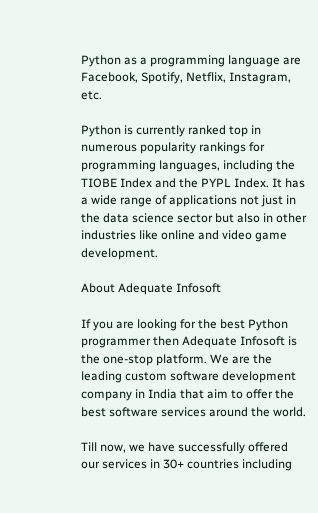Python as a programming language are Facebook, Spotify, Netflix, Instagram, etc.

Python is currently ranked top in numerous popularity rankings for programming languages, including the TIOBE Index and the PYPL Index. It has a wide range of applications not just in the data science sector but also in other industries like online and video game development.

About Adequate Infosoft

If you are looking for the best Python programmer then Adequate Infosoft is the one-stop platform. We are the leading custom software development company in India that aim to offer the best software services around the world.

Till now, we have successfully offered our services in 30+ countries including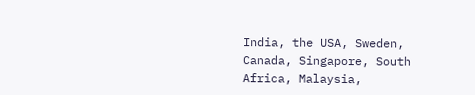India, the USA, Sweden, Canada, Singapore, South Africa, Malaysia,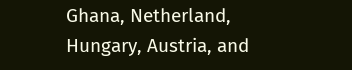Ghana, Netherland, Hungary, Austria, and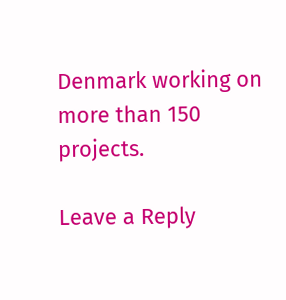Denmark working on more than 150 projects.

Leave a Reply